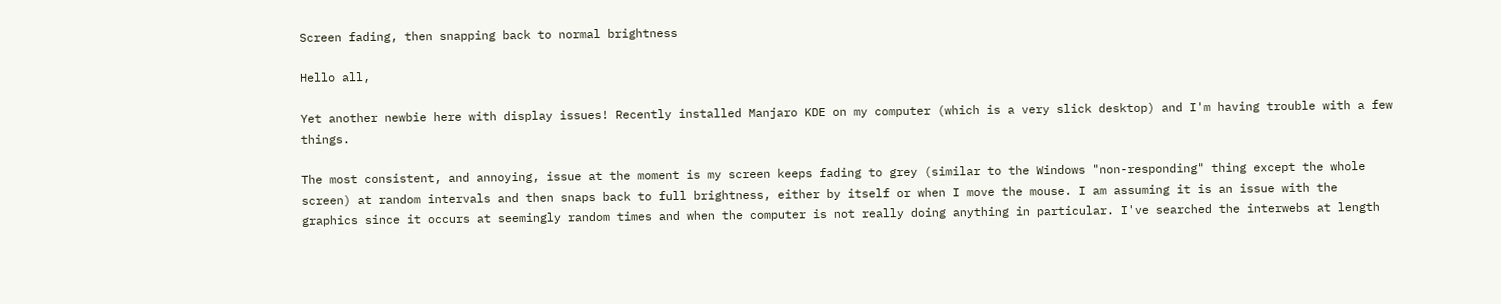Screen fading, then snapping back to normal brightness

Hello all,

Yet another newbie here with display issues! Recently installed Manjaro KDE on my computer (which is a very slick desktop) and I'm having trouble with a few things.

The most consistent, and annoying, issue at the moment is my screen keeps fading to grey (similar to the Windows "non-responding" thing except the whole screen) at random intervals and then snaps back to full brightness, either by itself or when I move the mouse. I am assuming it is an issue with the graphics since it occurs at seemingly random times and when the computer is not really doing anything in particular. I've searched the interwebs at length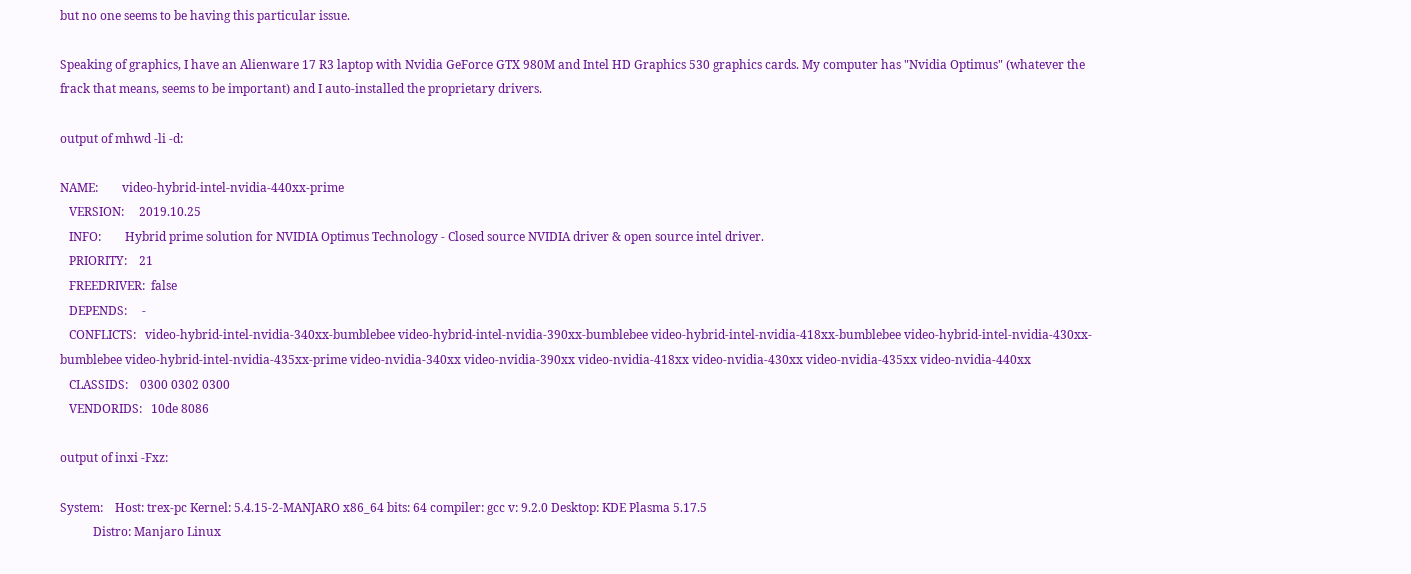but no one seems to be having this particular issue.

Speaking of graphics, I have an Alienware 17 R3 laptop with Nvidia GeForce GTX 980M and Intel HD Graphics 530 graphics cards. My computer has "Nvidia Optimus" (whatever the frack that means, seems to be important) and I auto-installed the proprietary drivers.

output of mhwd -li -d:

NAME:        video-hybrid-intel-nvidia-440xx-prime
   VERSION:     2019.10.25
   INFO:        Hybrid prime solution for NVIDIA Optimus Technology - Closed source NVIDIA driver & open source intel driver.
   PRIORITY:    21
   FREEDRIVER:  false
   DEPENDS:     -
   CONFLICTS:   video-hybrid-intel-nvidia-340xx-bumblebee video-hybrid-intel-nvidia-390xx-bumblebee video-hybrid-intel-nvidia-418xx-bumblebee video-hybrid-intel-nvidia-430xx-bumblebee video-hybrid-intel-nvidia-435xx-prime video-nvidia-340xx video-nvidia-390xx video-nvidia-418xx video-nvidia-430xx video-nvidia-435xx video-nvidia-440xx
   CLASSIDS:    0300 0302 0300
   VENDORIDS:   10de 8086

output of inxi -Fxz:

System:    Host: trex-pc Kernel: 5.4.15-2-MANJARO x86_64 bits: 64 compiler: gcc v: 9.2.0 Desktop: KDE Plasma 5.17.5
           Distro: Manjaro Linux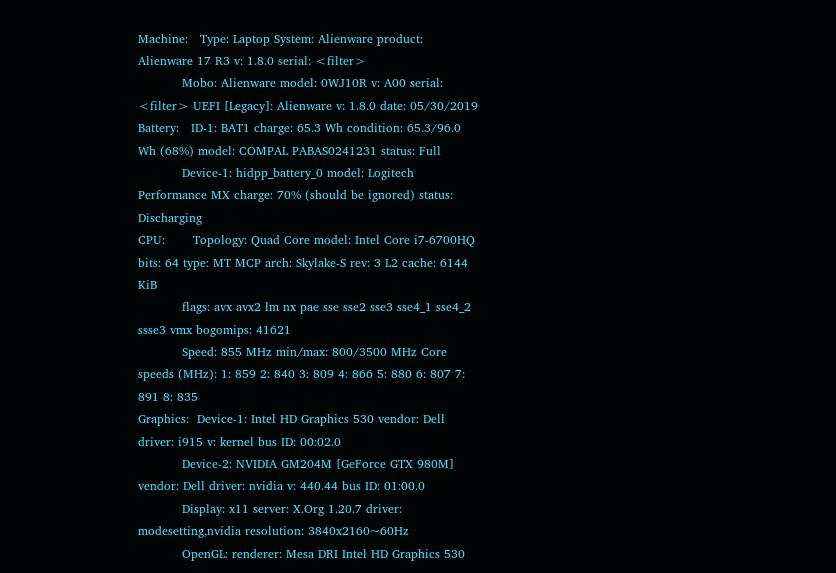Machine:   Type: Laptop System: Alienware product: Alienware 17 R3 v: 1.8.0 serial: <filter>
           Mobo: Alienware model: 0WJ10R v: A00 serial: <filter> UEFI [Legacy]: Alienware v: 1.8.0 date: 05/30/2019
Battery:   ID-1: BAT1 charge: 65.3 Wh condition: 65.3/96.0 Wh (68%) model: COMPAL PABAS0241231 status: Full
           Device-1: hidpp_battery_0 model: Logitech Performance MX charge: 70% (should be ignored) status: Discharging
CPU:       Topology: Quad Core model: Intel Core i7-6700HQ bits: 64 type: MT MCP arch: Skylake-S rev: 3 L2 cache: 6144 KiB
           flags: avx avx2 lm nx pae sse sse2 sse3 sse4_1 sse4_2 ssse3 vmx bogomips: 41621
           Speed: 855 MHz min/max: 800/3500 MHz Core speeds (MHz): 1: 859 2: 840 3: 809 4: 866 5: 880 6: 807 7: 891 8: 835
Graphics:  Device-1: Intel HD Graphics 530 vendor: Dell driver: i915 v: kernel bus ID: 00:02.0
           Device-2: NVIDIA GM204M [GeForce GTX 980M] vendor: Dell driver: nvidia v: 440.44 bus ID: 01:00.0
           Display: x11 server: X.Org 1.20.7 driver: modesetting,nvidia resolution: 3840x2160~60Hz
           OpenGL: renderer: Mesa DRI Intel HD Graphics 530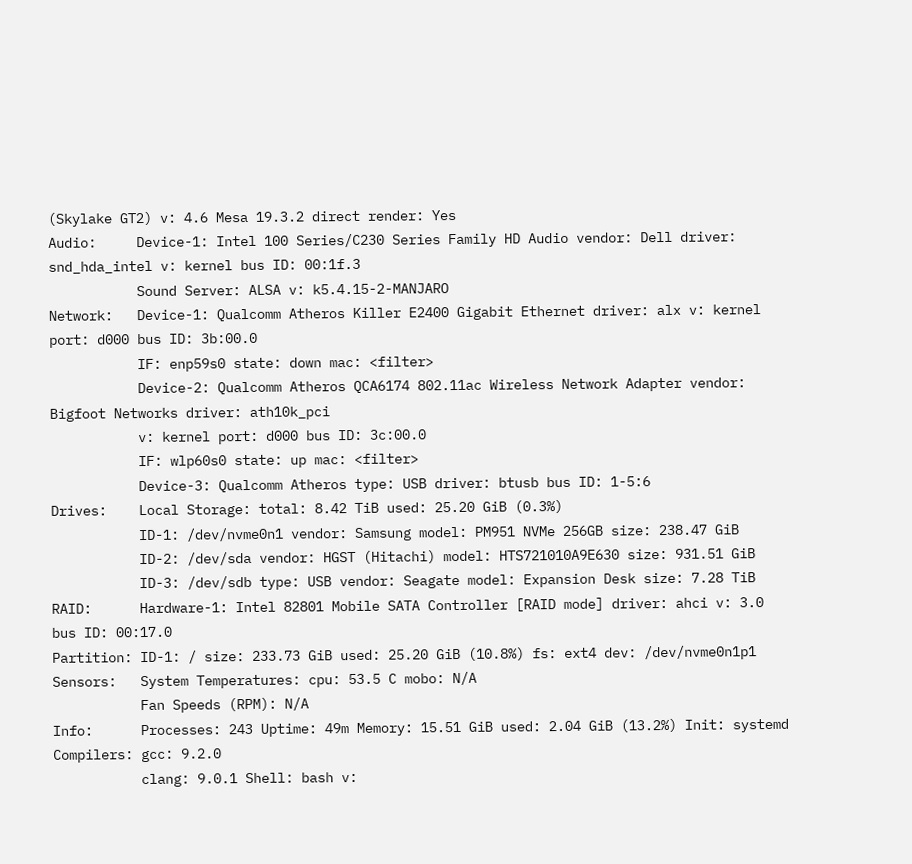(Skylake GT2) v: 4.6 Mesa 19.3.2 direct render: Yes
Audio:     Device-1: Intel 100 Series/C230 Series Family HD Audio vendor: Dell driver: snd_hda_intel v: kernel bus ID: 00:1f.3
           Sound Server: ALSA v: k5.4.15-2-MANJARO
Network:   Device-1: Qualcomm Atheros Killer E2400 Gigabit Ethernet driver: alx v: kernel port: d000 bus ID: 3b:00.0
           IF: enp59s0 state: down mac: <filter>
           Device-2: Qualcomm Atheros QCA6174 802.11ac Wireless Network Adapter vendor: Bigfoot Networks driver: ath10k_pci
           v: kernel port: d000 bus ID: 3c:00.0
           IF: wlp60s0 state: up mac: <filter>
           Device-3: Qualcomm Atheros type: USB driver: btusb bus ID: 1-5:6
Drives:    Local Storage: total: 8.42 TiB used: 25.20 GiB (0.3%)
           ID-1: /dev/nvme0n1 vendor: Samsung model: PM951 NVMe 256GB size: 238.47 GiB
           ID-2: /dev/sda vendor: HGST (Hitachi) model: HTS721010A9E630 size: 931.51 GiB
           ID-3: /dev/sdb type: USB vendor: Seagate model: Expansion Desk size: 7.28 TiB
RAID:      Hardware-1: Intel 82801 Mobile SATA Controller [RAID mode] driver: ahci v: 3.0 bus ID: 00:17.0
Partition: ID-1: / size: 233.73 GiB used: 25.20 GiB (10.8%) fs: ext4 dev: /dev/nvme0n1p1
Sensors:   System Temperatures: cpu: 53.5 C mobo: N/A
           Fan Speeds (RPM): N/A
Info:      Processes: 243 Uptime: 49m Memory: 15.51 GiB used: 2.04 GiB (13.2%) Init: systemd Compilers: gcc: 9.2.0
           clang: 9.0.1 Shell: bash v: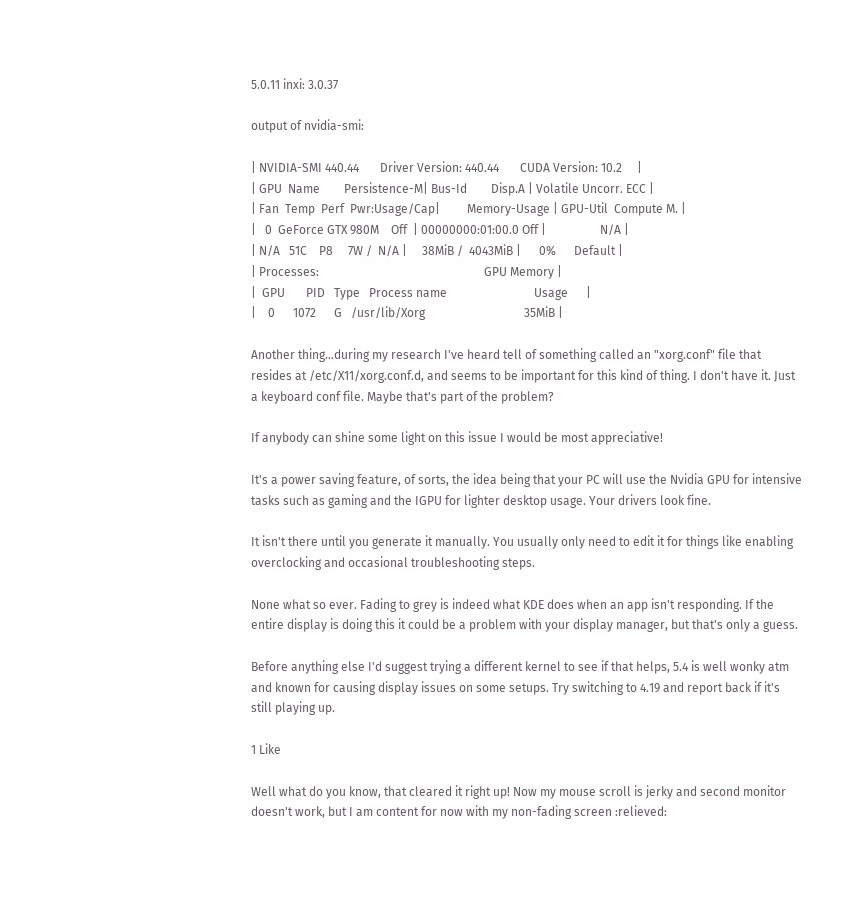5.0.11 inxi: 3.0.37

output of nvidia-smi:

| NVIDIA-SMI 440.44       Driver Version: 440.44       CUDA Version: 10.2     |
| GPU  Name        Persistence-M| Bus-Id        Disp.A | Volatile Uncorr. ECC |
| Fan  Temp  Perf  Pwr:Usage/Cap|         Memory-Usage | GPU-Util  Compute M. |
|   0  GeForce GTX 980M    Off  | 00000000:01:00.0 Off |                  N/A |
| N/A   51C    P8     7W /  N/A |     38MiB /  4043MiB |      0%      Default |
| Processes:                                                       GPU Memory |
|  GPU       PID   Type   Process name                             Usage      |
|    0      1072      G   /usr/lib/Xorg                                 35MiB |

Another thing...during my research I've heard tell of something called an "xorg.conf" file that resides at /etc/X11/xorg.conf.d, and seems to be important for this kind of thing. I don't have it. Just a keyboard conf file. Maybe that's part of the problem?

If anybody can shine some light on this issue I would be most appreciative!

It's a power saving feature, of sorts, the idea being that your PC will use the Nvidia GPU for intensive tasks such as gaming and the IGPU for lighter desktop usage. Your drivers look fine.

It isn't there until you generate it manually. You usually only need to edit it for things like enabling overclocking and occasional troubleshooting steps.

None what so ever. Fading to grey is indeed what KDE does when an app isn't responding. If the entire display is doing this it could be a problem with your display manager, but that's only a guess.

Before anything else I'd suggest trying a different kernel to see if that helps, 5.4 is well wonky atm and known for causing display issues on some setups. Try switching to 4.19 and report back if it's still playing up.

1 Like

Well what do you know, that cleared it right up! Now my mouse scroll is jerky and second monitor doesn't work, but I am content for now with my non-fading screen :relieved: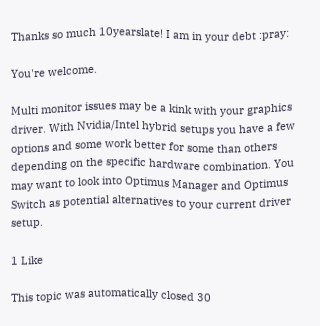Thanks so much 10yearslate! I am in your debt :pray:

You're welcome.

Multi monitor issues may be a kink with your graphics driver. With Nvidia/Intel hybrid setups you have a few options and some work better for some than others depending on the specific hardware combination. You may want to look into Optimus Manager and Optimus Switch as potential alternatives to your current driver setup.

1 Like

This topic was automatically closed 30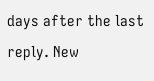days after the last reply. New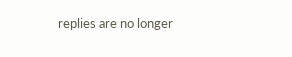replies are no longer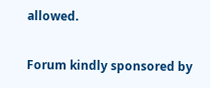allowed.

Forum kindly sponsored by